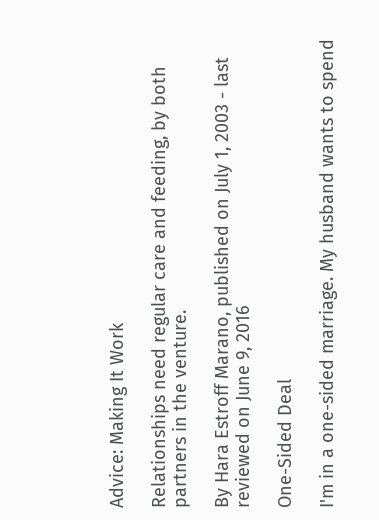Advice: Making It Work

Relationships need regular care and feeding, by both partners in the venture.

By Hara Estroff Marano, published on July 1, 2003 - last reviewed on June 9, 2016

One-Sided Deal

I'm in a one-sided marriage. My husband wants to spend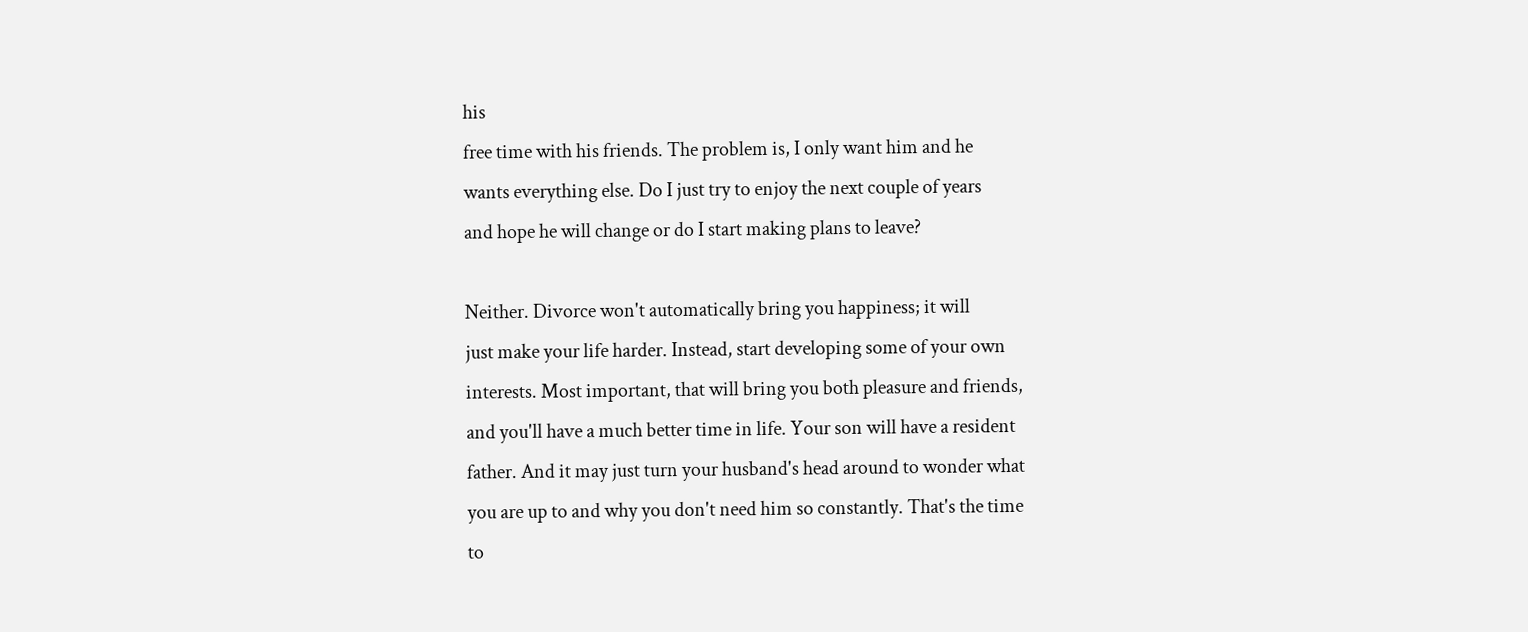his
free time with his friends. The problem is, I only want him and he
wants everything else. Do I just try to enjoy the next couple of years
and hope he will change or do I start making plans to leave?

Neither. Divorce won't automatically bring you happiness; it will
just make your life harder. Instead, start developing some of your own
interests. Most important, that will bring you both pleasure and friends,
and you'll have a much better time in life. Your son will have a resident
father. And it may just turn your husband's head around to wonder what
you are up to and why you don't need him so constantly. That's the time
to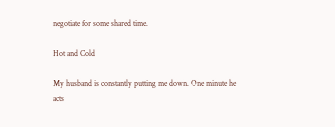negotiate for some shared time.

Hot and Cold

My husband is constantly putting me down. One minute he acts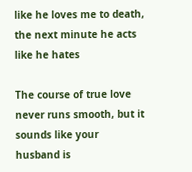like he loves me to death, the next minute he acts like he hates

The course of true love never runs smooth, but it sounds like your
husband is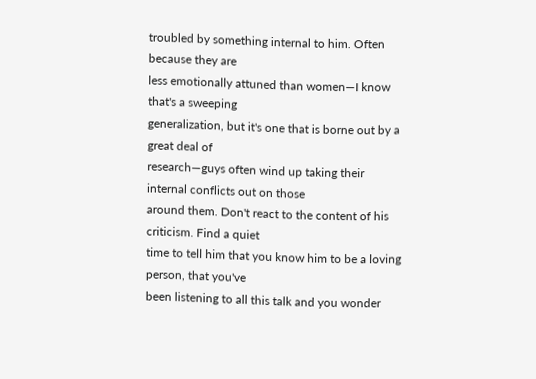troubled by something internal to him. Often because they are
less emotionally attuned than women—I know that's a sweeping
generalization, but it's one that is borne out by a great deal of
research—guys often wind up taking their internal conflicts out on those
around them. Don't react to the content of his criticism. Find a quiet
time to tell him that you know him to be a loving person, that you've
been listening to all this talk and you wonder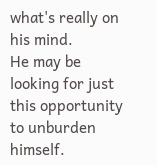what's really on his mind.
He may be looking for just this opportunity to unburden himself.